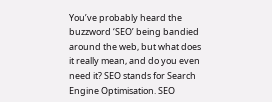You’ve probably heard the buzzword ‘SEO’ being bandied around the web, but what does it really mean, and do you even need it? SEO stands for Search Engine Optimisation. SEO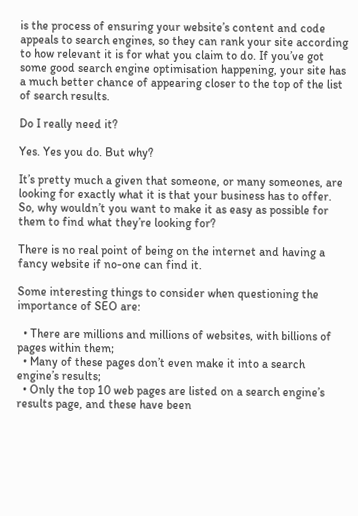is the process of ensuring your website’s content and code appeals to search engines, so they can rank your site according to how relevant it is for what you claim to do. If you’ve got some good search engine optimisation happening, your site has a much better chance of appearing closer to the top of the list of search results.

Do I really need it?

Yes. Yes you do. But why?

It’s pretty much a given that someone, or many someones, are looking for exactly what it is that your business has to offer. So, why wouldn’t you want to make it as easy as possible for them to find what they’re looking for?

There is no real point of being on the internet and having a fancy website if no-one can find it.

Some interesting things to consider when questioning the importance of SEO are:

  • There are millions and millions of websites, with billions of pages within them;
  • Many of these pages don’t even make it into a search engine’s results;
  • Only the top 10 web pages are listed on a search engine’s results page, and these have been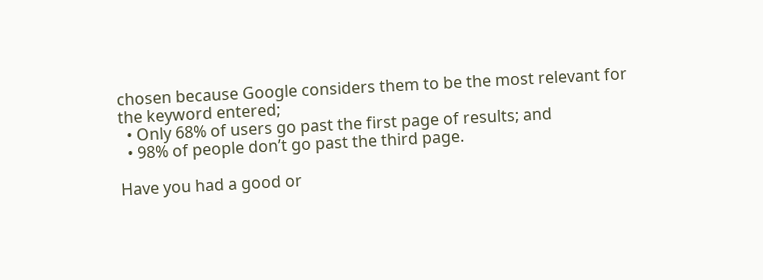chosen because Google considers them to be the most relevant for the keyword entered;
  • Only 68% of users go past the first page of results; and
  • 98% of people don’t go past the third page.

Have you had a good or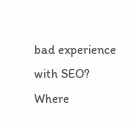bad experience with SEO? Where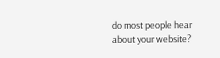do most people hear about your website?